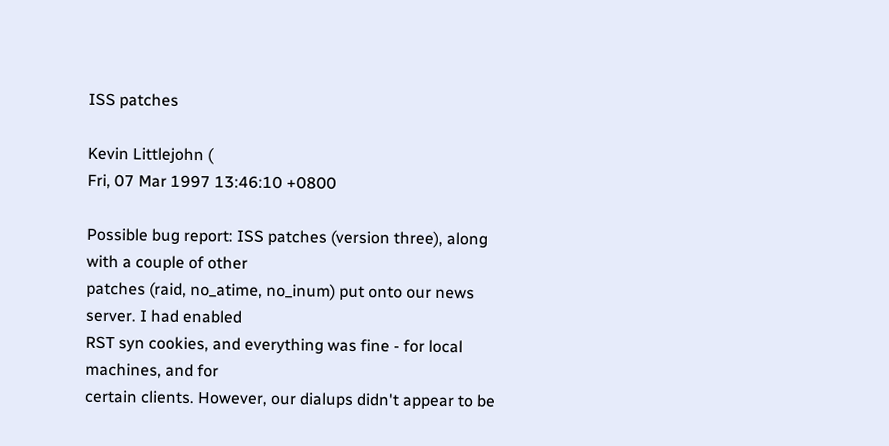ISS patches

Kevin Littlejohn (
Fri, 07 Mar 1997 13:46:10 +0800

Possible bug report: ISS patches (version three), along with a couple of other
patches (raid, no_atime, no_inum) put onto our news server. I had enabled
RST syn cookies, and everything was fine - for local machines, and for
certain clients. However, our dialups didn't appear to be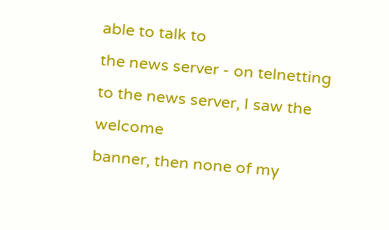able to talk to
the news server - on telnetting to the news server, I saw the welcome
banner, then none of my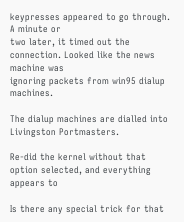keypresses appeared to go through. A minute or
two later, it timed out the connection. Looked like the news machine was
ignoring packets from win95 dialup machines.

The dialup machines are dialled into Livingston Portmasters.

Re-did the kernel without that option selected, and everything appears to

Is there any special trick for that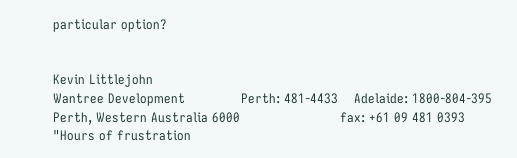particular option?


Kevin Littlejohn
Wantree Development              Perth: 481-4433    Adelaide: 1800-804-395
Perth, Western Australia 6000                         fax: +61 09 481 0393
"Hours of frustration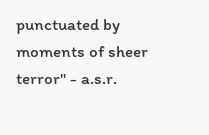punctuated by moments of sheer terror" - a.s.r.